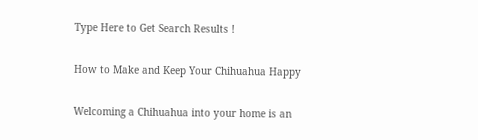Type Here to Get Search Results !

How to Make and Keep Your Chihuahua Happy

Welcoming a Chihuahua into your home is an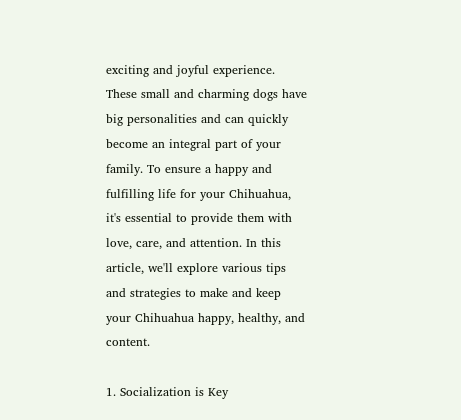exciting and joyful experience. These small and charming dogs have big personalities and can quickly become an integral part of your family. To ensure a happy and fulfilling life for your Chihuahua, it's essential to provide them with love, care, and attention. In this article, we'll explore various tips and strategies to make and keep your Chihuahua happy, healthy, and content.

1. Socialization is Key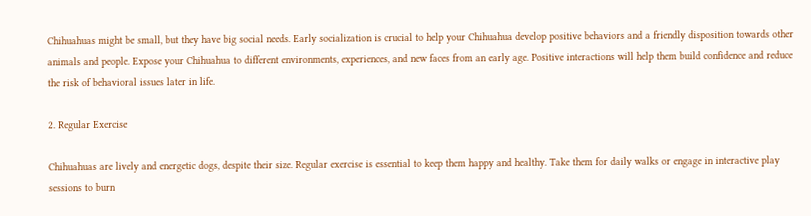Chihuahuas might be small, but they have big social needs. Early socialization is crucial to help your Chihuahua develop positive behaviors and a friendly disposition towards other animals and people. Expose your Chihuahua to different environments, experiences, and new faces from an early age. Positive interactions will help them build confidence and reduce the risk of behavioral issues later in life.

2. Regular Exercise

Chihuahuas are lively and energetic dogs, despite their size. Regular exercise is essential to keep them happy and healthy. Take them for daily walks or engage in interactive play sessions to burn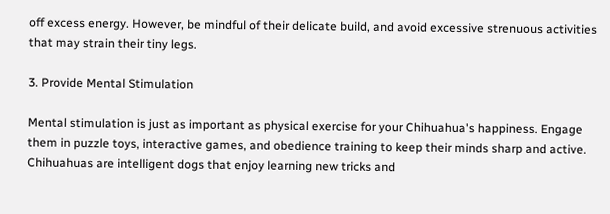off excess energy. However, be mindful of their delicate build, and avoid excessive strenuous activities that may strain their tiny legs.

3. Provide Mental Stimulation

Mental stimulation is just as important as physical exercise for your Chihuahua's happiness. Engage them in puzzle toys, interactive games, and obedience training to keep their minds sharp and active. Chihuahuas are intelligent dogs that enjoy learning new tricks and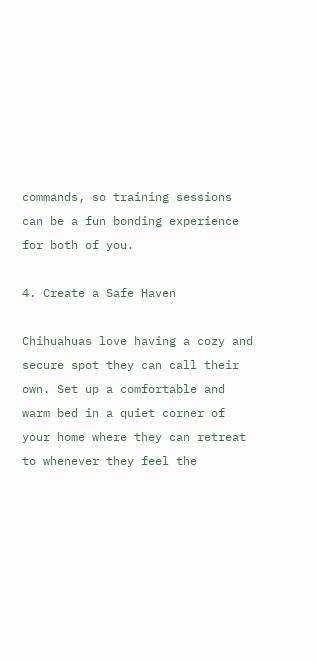commands, so training sessions can be a fun bonding experience for both of you.

4. Create a Safe Haven

Chihuahuas love having a cozy and secure spot they can call their own. Set up a comfortable and warm bed in a quiet corner of your home where they can retreat to whenever they feel the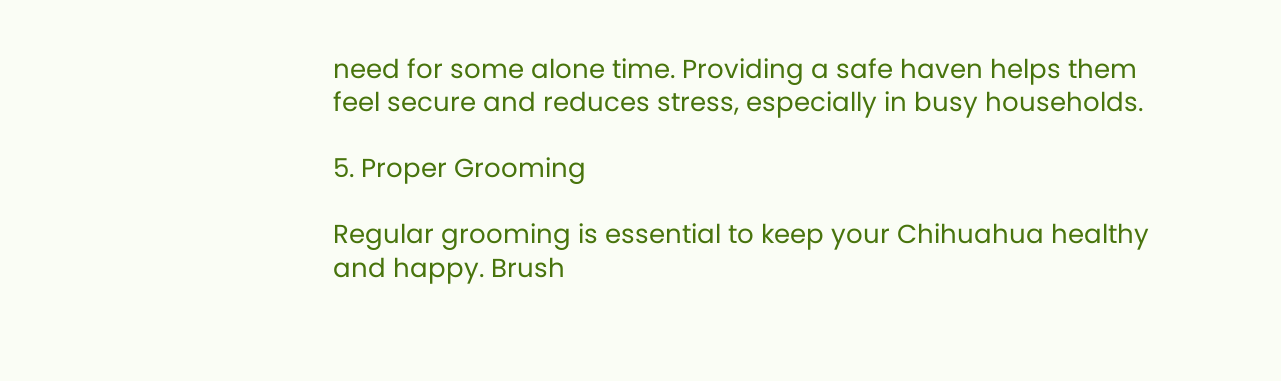need for some alone time. Providing a safe haven helps them feel secure and reduces stress, especially in busy households.

5. Proper Grooming

Regular grooming is essential to keep your Chihuahua healthy and happy. Brush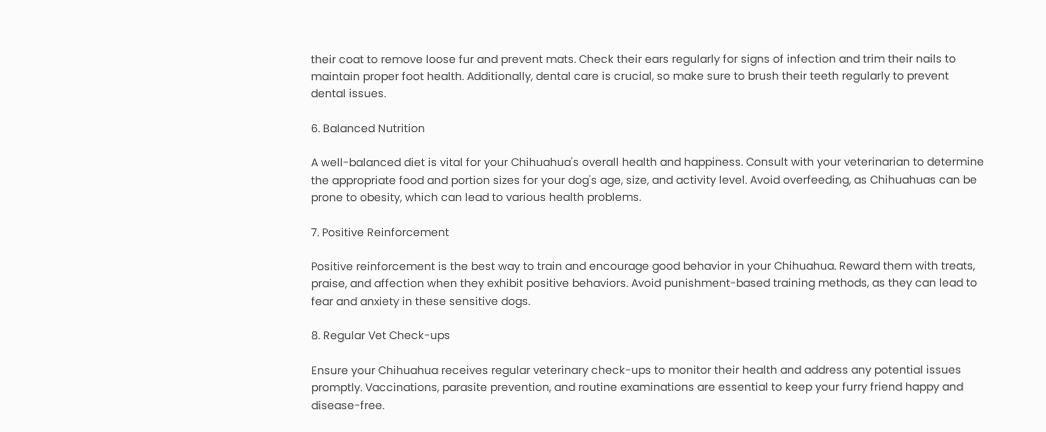their coat to remove loose fur and prevent mats. Check their ears regularly for signs of infection and trim their nails to maintain proper foot health. Additionally, dental care is crucial, so make sure to brush their teeth regularly to prevent dental issues.

6. Balanced Nutrition

A well-balanced diet is vital for your Chihuahua's overall health and happiness. Consult with your veterinarian to determine the appropriate food and portion sizes for your dog's age, size, and activity level. Avoid overfeeding, as Chihuahuas can be prone to obesity, which can lead to various health problems.

7. Positive Reinforcement

Positive reinforcement is the best way to train and encourage good behavior in your Chihuahua. Reward them with treats, praise, and affection when they exhibit positive behaviors. Avoid punishment-based training methods, as they can lead to fear and anxiety in these sensitive dogs.

8. Regular Vet Check-ups

Ensure your Chihuahua receives regular veterinary check-ups to monitor their health and address any potential issues promptly. Vaccinations, parasite prevention, and routine examinations are essential to keep your furry friend happy and disease-free.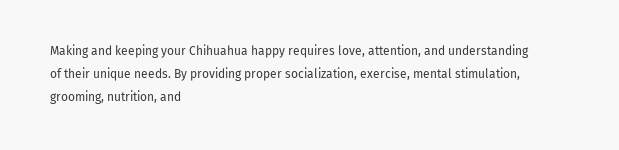Making and keeping your Chihuahua happy requires love, attention, and understanding of their unique needs. By providing proper socialization, exercise, mental stimulation, grooming, nutrition, and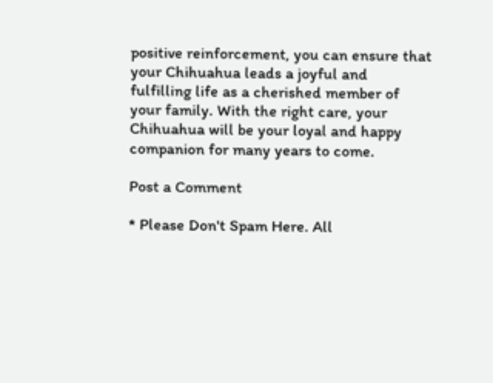positive reinforcement, you can ensure that your Chihuahua leads a joyful and fulfilling life as a cherished member of your family. With the right care, your Chihuahua will be your loyal and happy companion for many years to come.

Post a Comment

* Please Don't Spam Here. All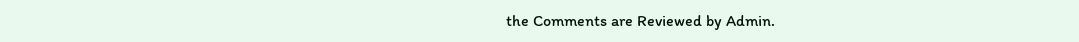the Comments are Reviewed by Admin.